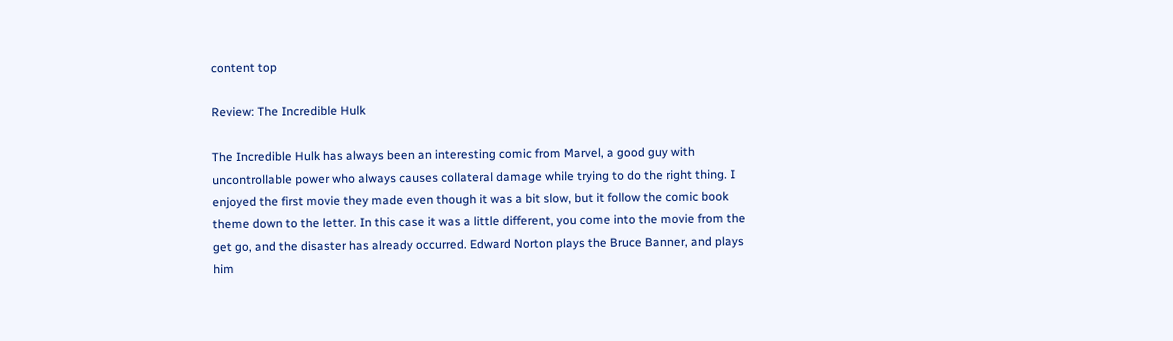content top

Review: The Incredible Hulk

The Incredible Hulk has always been an interesting comic from Marvel, a good guy with uncontrollable power who always causes collateral damage while trying to do the right thing. I enjoyed the first movie they made even though it was a bit slow, but it follow the comic book theme down to the letter. In this case it was a little different, you come into the movie from the get go, and the disaster has already occurred. Edward Norton plays the Bruce Banner, and plays him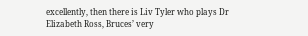excellently, then there is Liv Tyler who plays Dr Elizabeth Ross, Bruces’ very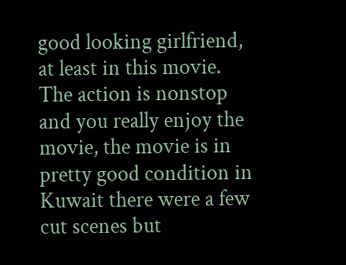good looking girlfriend, at least in this movie. The action is nonstop and you really enjoy the movie, the movie is in pretty good condition in Kuwait there were a few cut scenes but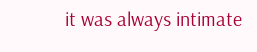it was always intimate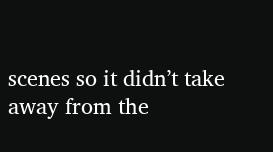scenes so it didn’t take away from the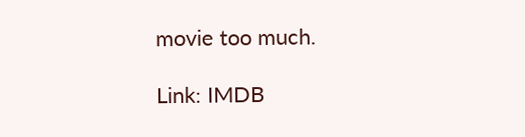movie too much.

Link: IMDB